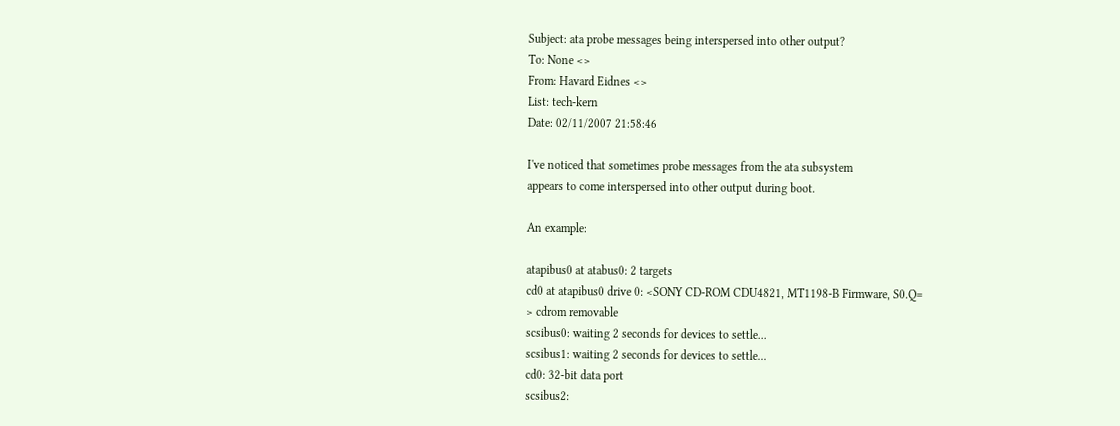Subject: ata probe messages being interspersed into other output?
To: None <>
From: Havard Eidnes <>
List: tech-kern
Date: 02/11/2007 21:58:46

I've noticed that sometimes probe messages from the ata subsystem
appears to come interspersed into other output during boot.

An example:

atapibus0 at atabus0: 2 targets
cd0 at atapibus0 drive 0: <SONY CD-ROM CDU4821, MT1198-B Firmware, S0.Q=
> cdrom removable
scsibus0: waiting 2 seconds for devices to settle...
scsibus1: waiting 2 seconds for devices to settle...
cd0: 32-bit data port
scsibus2: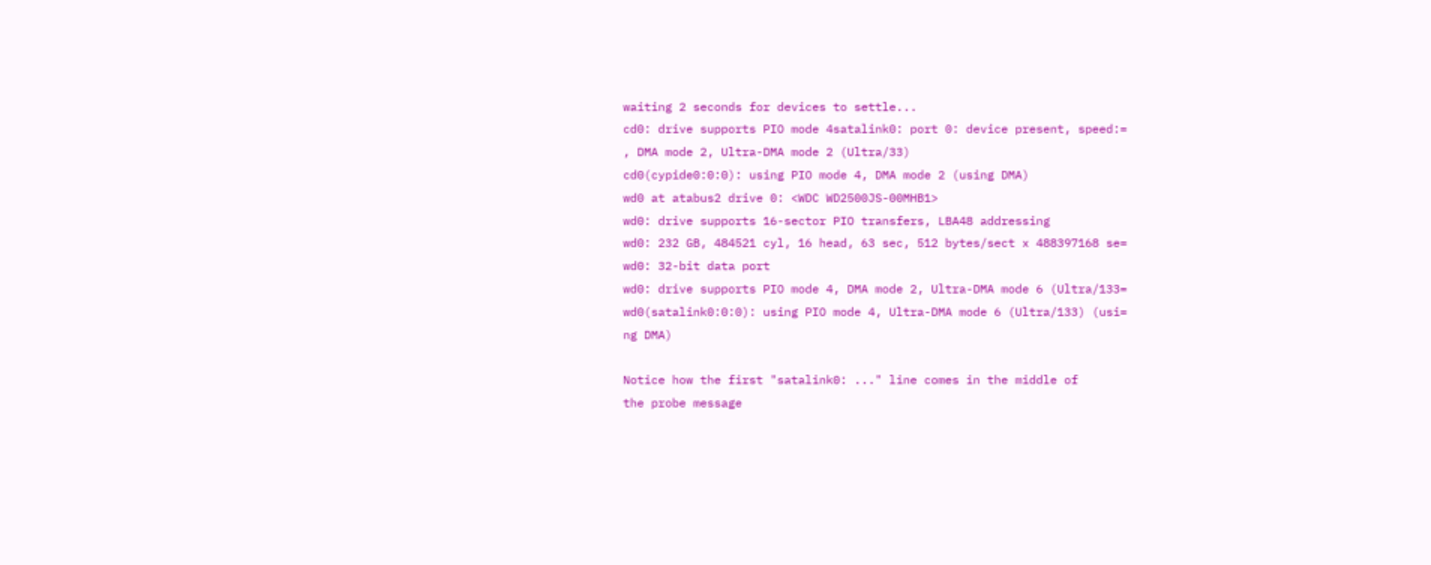waiting 2 seconds for devices to settle...
cd0: drive supports PIO mode 4satalink0: port 0: device present, speed:=
, DMA mode 2, Ultra-DMA mode 2 (Ultra/33)
cd0(cypide0:0:0): using PIO mode 4, DMA mode 2 (using DMA)
wd0 at atabus2 drive 0: <WDC WD2500JS-00MHB1>
wd0: drive supports 16-sector PIO transfers, LBA48 addressing
wd0: 232 GB, 484521 cyl, 16 head, 63 sec, 512 bytes/sect x 488397168 se=
wd0: 32-bit data port
wd0: drive supports PIO mode 4, DMA mode 2, Ultra-DMA mode 6 (Ultra/133=
wd0(satalink0:0:0): using PIO mode 4, Ultra-DMA mode 6 (Ultra/133) (usi=
ng DMA)

Notice how the first "satalink0: ..." line comes in the middle of
the probe message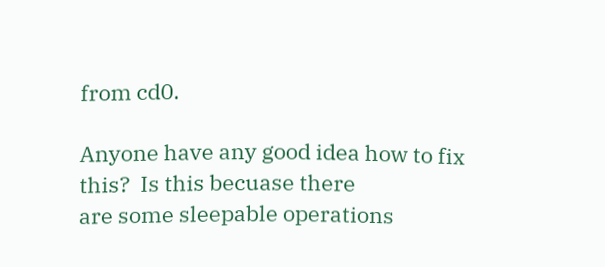from cd0.

Anyone have any good idea how to fix this?  Is this becuase there
are some sleepable operations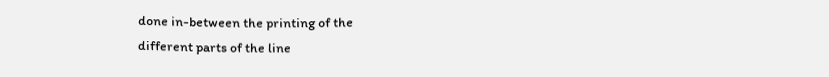done in-between the printing of the
different parts of the line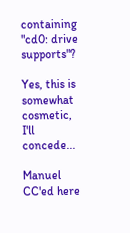containing "cd0: drive supports"?

Yes, this is somewhat cosmetic, I'll concede...

Manuel CC'ed here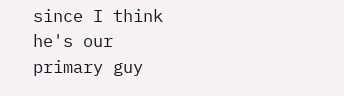since I think he's our primary guy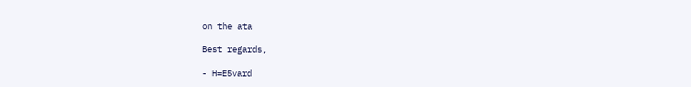on the ata

Best regards,

- H=E5vard